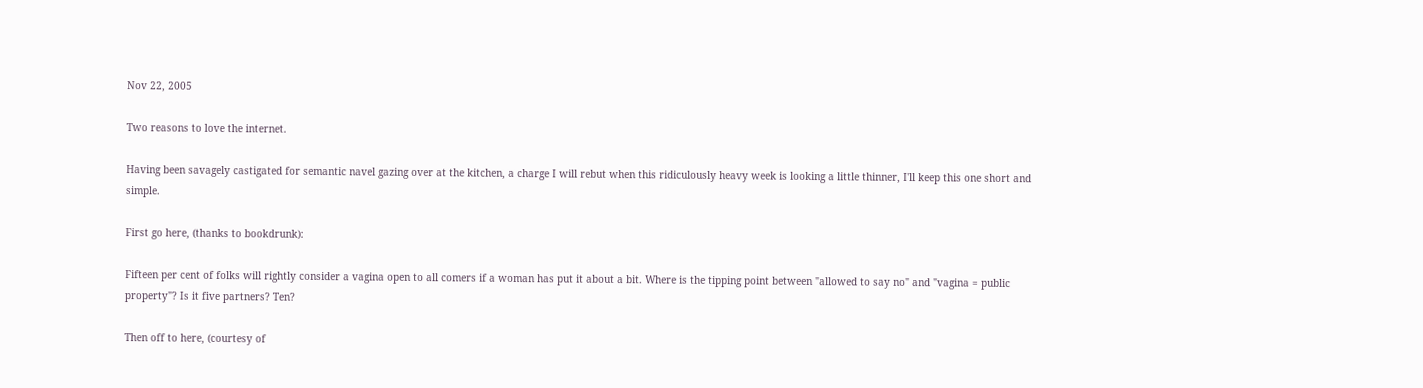Nov 22, 2005

Two reasons to love the internet.

Having been savagely castigated for semantic navel gazing over at the kitchen, a charge I will rebut when this ridiculously heavy week is looking a little thinner, I'll keep this one short and simple.

First go here, (thanks to bookdrunk):

Fifteen per cent of folks will rightly consider a vagina open to all comers if a woman has put it about a bit. Where is the tipping point between "allowed to say no" and "vagina = public property"? Is it five partners? Ten?

Then off to here, (courtesy of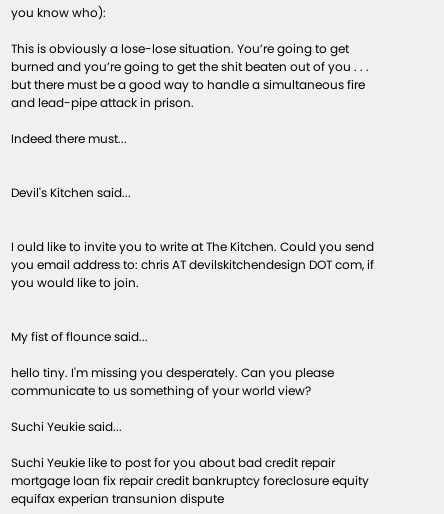you know who):

This is obviously a lose-lose situation. You’re going to get burned and you’re going to get the shit beaten out of you . . . but there must be a good way to handle a simultaneous fire and lead-pipe attack in prison.

Indeed there must...


Devil's Kitchen said...


I ould like to invite you to write at The Kitchen. Could you send you email address to: chris AT devilskitchendesign DOT com, if you would like to join.


My fist of flounce said...

hello tiny. I'm missing you desperately. Can you please communicate to us something of your world view?

Suchi Yeukie said...

Suchi Yeukie like to post for you about bad credit repair mortgage loan fix repair credit bankruptcy foreclosure equity equifax experian transunion dispute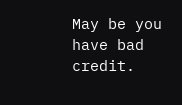May be you have bad credit.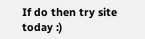If do then try site today :)